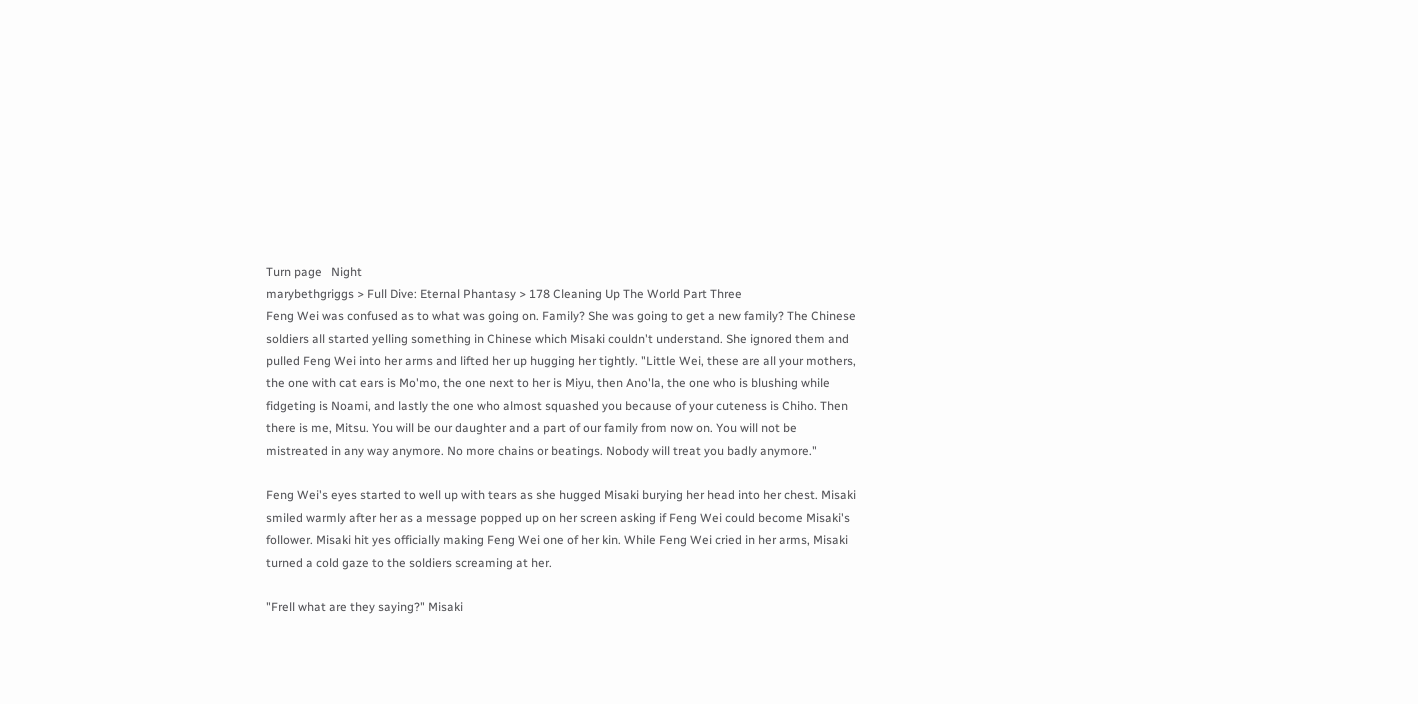Turn page   Night
marybethgriggs > Full Dive: Eternal Phantasy > 178 Cleaning Up The World Part Three
Feng Wei was confused as to what was going on. Family? She was going to get a new family? The Chinese soldiers all started yelling something in Chinese which Misaki couldn't understand. She ignored them and pulled Feng Wei into her arms and lifted her up hugging her tightly. "Little Wei, these are all your mothers, the one with cat ears is Mo'mo, the one next to her is Miyu, then Ano'la, the one who is blushing while fidgeting is Noami, and lastly the one who almost squashed you because of your cuteness is Chiho. Then there is me, Mitsu. You will be our daughter and a part of our family from now on. You will not be mistreated in any way anymore. No more chains or beatings. Nobody will treat you badly anymore."

Feng Wei's eyes started to well up with tears as she hugged Misaki burying her head into her chest. Misaki smiled warmly after her as a message popped up on her screen asking if Feng Wei could become Misaki's follower. Misaki hit yes officially making Feng Wei one of her kin. While Feng Wei cried in her arms, Misaki turned a cold gaze to the soldiers screaming at her.

"Frell what are they saying?" Misaki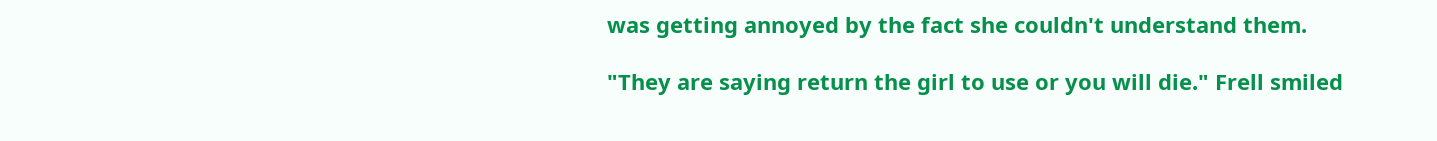was getting annoyed by the fact she couldn't understand them.

"They are saying return the girl to use or you will die." Frell smiled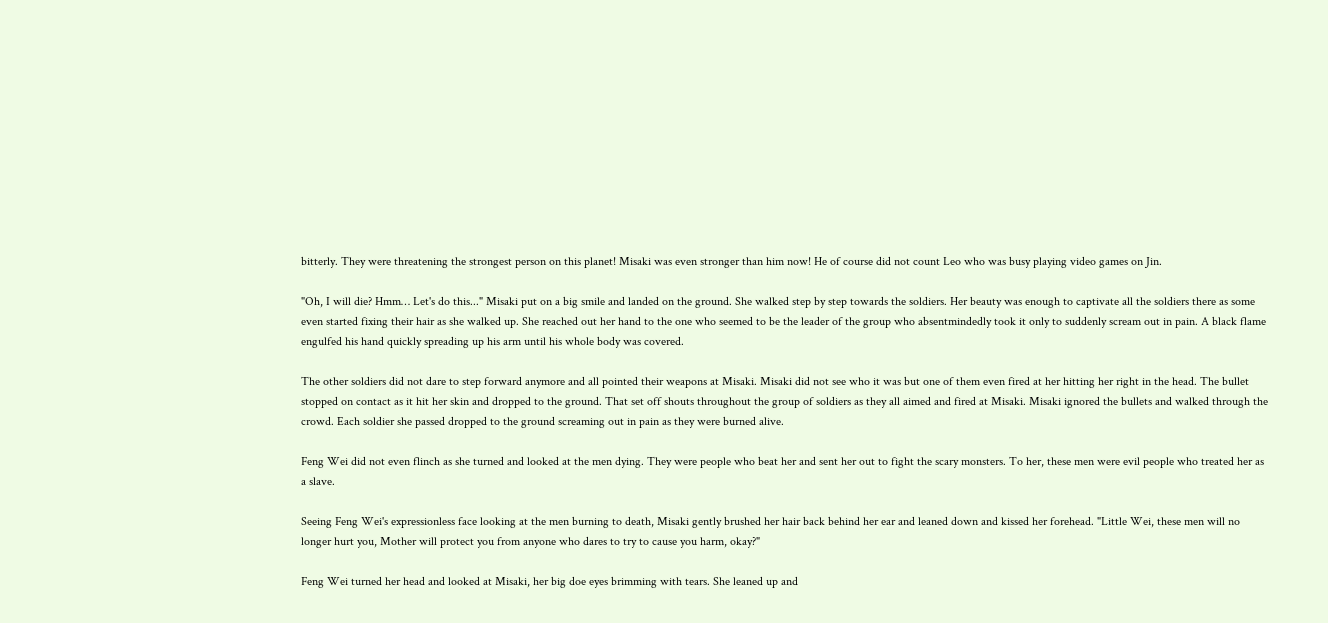bitterly. They were threatening the strongest person on this planet! Misaki was even stronger than him now! He of course did not count Leo who was busy playing video games on Jin.

"Oh, I will die? Hmm… Let's do this..." Misaki put on a big smile and landed on the ground. She walked step by step towards the soldiers. Her beauty was enough to captivate all the soldiers there as some even started fixing their hair as she walked up. She reached out her hand to the one who seemed to be the leader of the group who absentmindedly took it only to suddenly scream out in pain. A black flame engulfed his hand quickly spreading up his arm until his whole body was covered.

The other soldiers did not dare to step forward anymore and all pointed their weapons at Misaki. Misaki did not see who it was but one of them even fired at her hitting her right in the head. The bullet stopped on contact as it hit her skin and dropped to the ground. That set off shouts throughout the group of soldiers as they all aimed and fired at Misaki. Misaki ignored the bullets and walked through the crowd. Each soldier she passed dropped to the ground screaming out in pain as they were burned alive.

Feng Wei did not even flinch as she turned and looked at the men dying. They were people who beat her and sent her out to fight the scary monsters. To her, these men were evil people who treated her as a slave.

Seeing Feng Wei's expressionless face looking at the men burning to death, Misaki gently brushed her hair back behind her ear and leaned down and kissed her forehead. "Little Wei, these men will no longer hurt you, Mother will protect you from anyone who dares to try to cause you harm, okay?"

Feng Wei turned her head and looked at Misaki, her big doe eyes brimming with tears. She leaned up and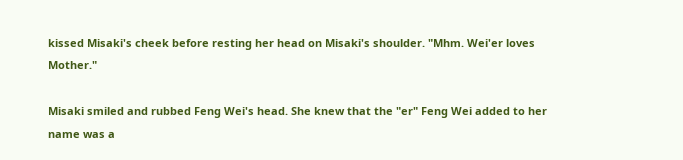kissed Misaki's cheek before resting her head on Misaki's shoulder. "Mhm. Wei'er loves Mother."

Misaki smiled and rubbed Feng Wei's head. She knew that the "er" Feng Wei added to her name was a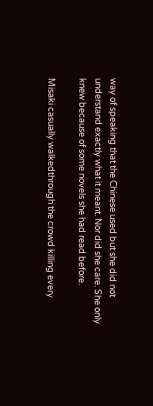way of speaking that the Chinese used but she did not understand exactly what it meant. Nor did she care. She only knew because of some novels she had read before.

Misaki casually walkedthrough the crowd killing every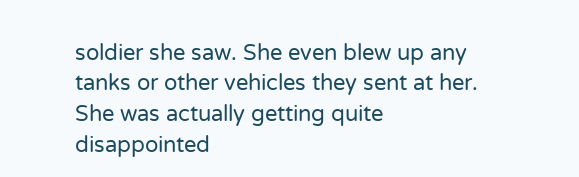soldier she saw. She even blew up any tanks or other vehicles they sent at her. She was actually getting quite disappointed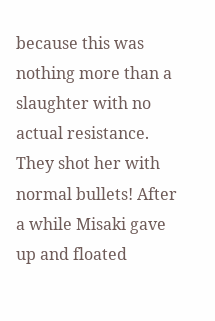because this was nothing more than a slaughter with no actual resistance. They shot her with normal bullets! After a while Misaki gave up and floated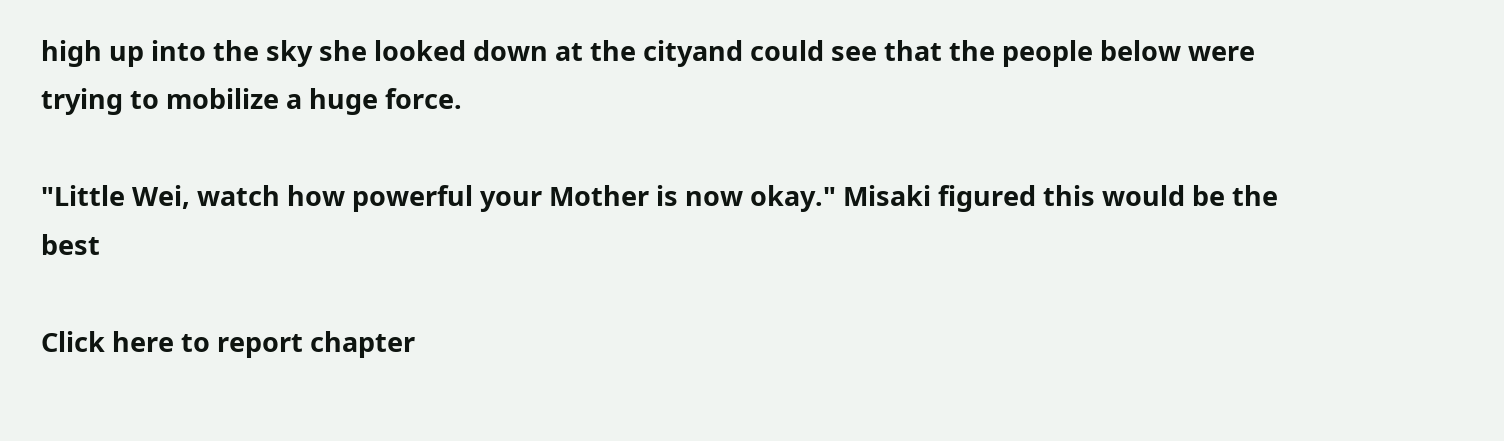high up into the sky she looked down at the cityand could see that the people below were trying to mobilize a huge force.

"Little Wei, watch how powerful your Mother is now okay." Misaki figured this would be the best

Click here to report chapter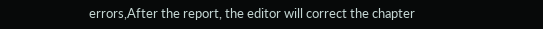errors,After the report, the editor will correct the chapter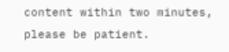content within two minutes, please be patient.